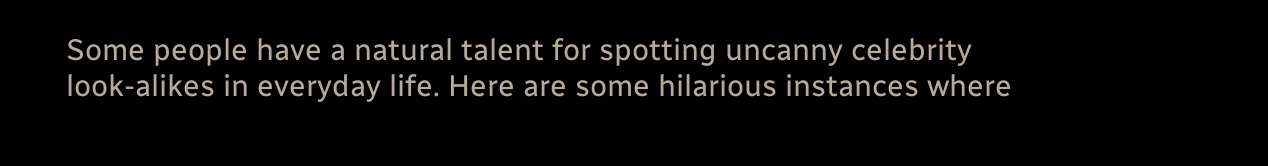Some people have a natural talent for spotting uncanny celebrity look-alikes in everyday life. Here are some hilarious instances where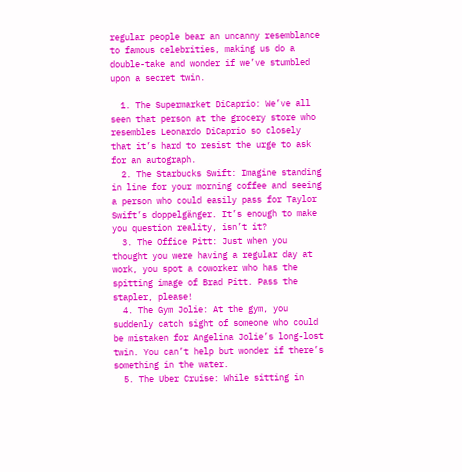regular people bear an uncanny resemblance to famous celebrities, making us do a double-take and wonder if we’ve stumbled upon a secret twin.

  1. The Supermarket DiCaprio: We’ve all seen that person at the grocery store who resembles Leonardo DiCaprio so closely that it’s hard to resist the urge to ask for an autograph.
  2. The Starbucks Swift: Imagine standing in line for your morning coffee and seeing a person who could easily pass for Taylor Swift’s doppelgänger. It’s enough to make you question reality, isn’t it?
  3. The Office Pitt: Just when you thought you were having a regular day at work, you spot a coworker who has the spitting image of Brad Pitt. Pass the stapler, please!
  4. The Gym Jolie: At the gym, you suddenly catch sight of someone who could be mistaken for Angelina Jolie’s long-lost twin. You can’t help but wonder if there’s something in the water.
  5. The Uber Cruise: While sitting in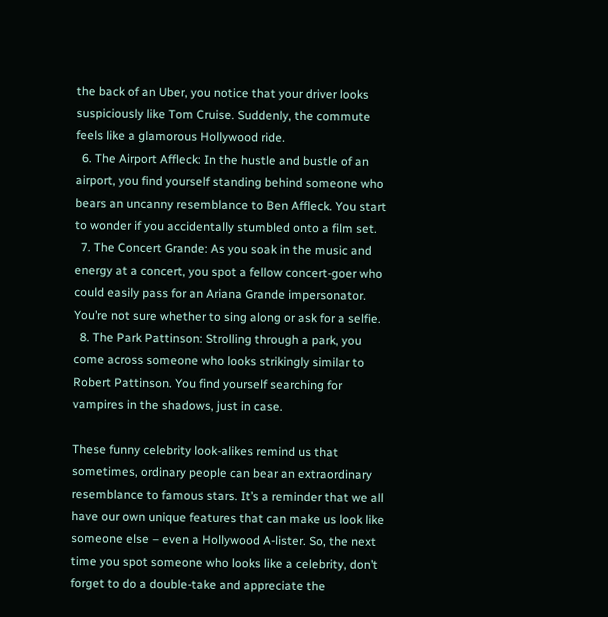the back of an Uber, you notice that your driver looks suspiciously like Tom Cruise. Suddenly, the commute feels like a glamorous Hollywood ride.
  6. The Airport Affleck: In the hustle and bustle of an airport, you find yourself standing behind someone who bears an uncanny resemblance to Ben Affleck. You start to wonder if you accidentally stumbled onto a film set.
  7. The Concert Grande: As you soak in the music and energy at a concert, you spot a fellow concert-goer who could easily pass for an Ariana Grande impersonator. You’re not sure whether to sing along or ask for a selfie.
  8. The Park Pattinson: Strolling through a park, you come across someone who looks strikingly similar to Robert Pattinson. You find yourself searching for vampires in the shadows, just in case.

These funny celebrity look-alikes remind us that sometimes, ordinary people can bear an extraordinary resemblance to famous stars. It’s a reminder that we all have our own unique features that can make us look like someone else – even a Hollywood A-lister. So, the next time you spot someone who looks like a celebrity, don’t forget to do a double-take and appreciate the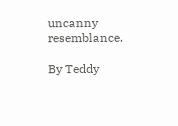uncanny resemblance.

By Teddy